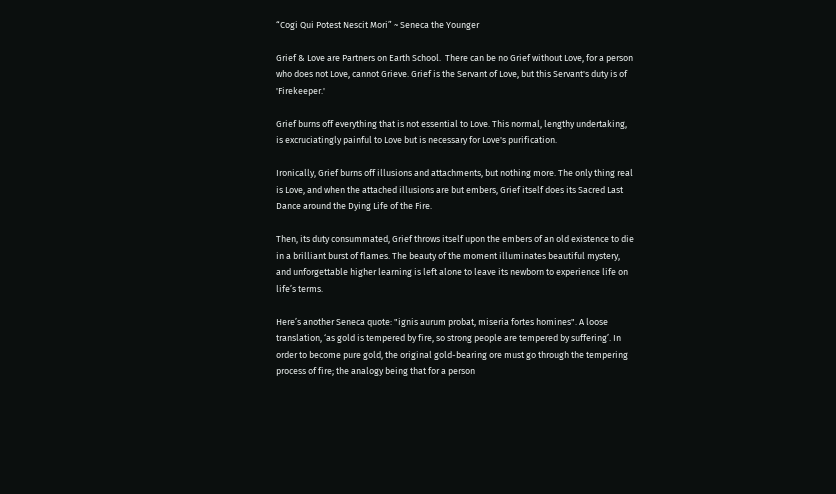“Cogi Qui Potest Nescit Mori” ~ Seneca the Younger

Grief & Love are Partners on Earth School.  There can be no Grief without Love, for a person who does not Love, cannot Grieve. Grief is the Servant of Love, but this Servant's duty is of 'Firekeeper.'

Grief burns off everything that is not essential to Love. This normal, lengthy undertaking, is excruciatingly painful to Love but is necessary for Love's purification.

Ironically, Grief burns off illusions and attachments, but nothing more. The only thing real is Love, and when the attached illusions are but embers, Grief itself does its Sacred Last Dance around the Dying Life of the Fire.

Then, its duty consummated, Grief throws itself upon the embers of an old existence to die in a brilliant burst of flames. The beauty of the moment illuminates beautiful mystery, and unforgettable higher learning is left alone to leave its newborn to experience life on life’s terms.

Here’s another Seneca quote: "ignis aurum probat, miseria fortes homines". A loose translation, ‘as gold is tempered by fire, so strong people are tempered by suffering’. In order to become pure gold, the original gold-bearing ore must go through the tempering process of fire; the analogy being that for a person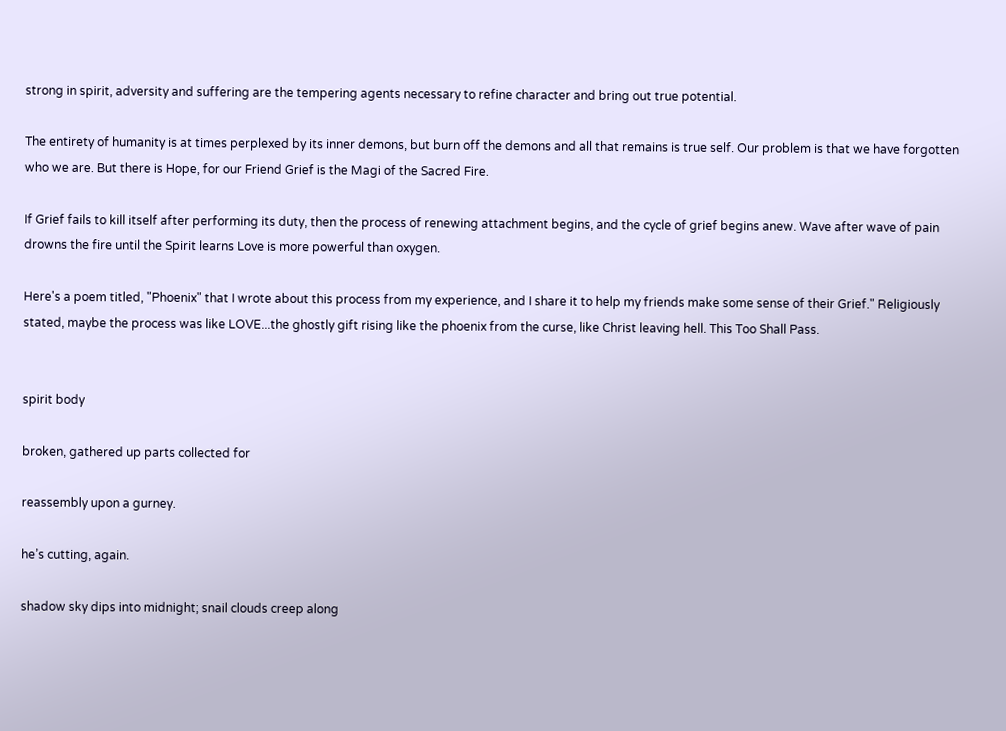strong in spirit, adversity and suffering are the tempering agents necessary to refine character and bring out true potential.

The entirety of humanity is at times perplexed by its inner demons, but burn off the demons and all that remains is true self. Our problem is that we have forgotten who we are. But there is Hope, for our Friend Grief is the Magi of the Sacred Fire.

If Grief fails to kill itself after performing its duty, then the process of renewing attachment begins, and the cycle of grief begins anew. Wave after wave of pain drowns the fire until the Spirit learns Love is more powerful than oxygen.

Here's a poem titled, "Phoenix" that I wrote about this process from my experience, and I share it to help my friends make some sense of their Grief." Religiously stated, maybe the process was like LOVE...the ghostly gift rising like the phoenix from the curse, like Christ leaving hell. This Too Shall Pass.


spirit body

broken, gathered up parts collected for

reassembly upon a gurney.

he’s cutting, again.

shadow sky dips into midnight; snail clouds creep along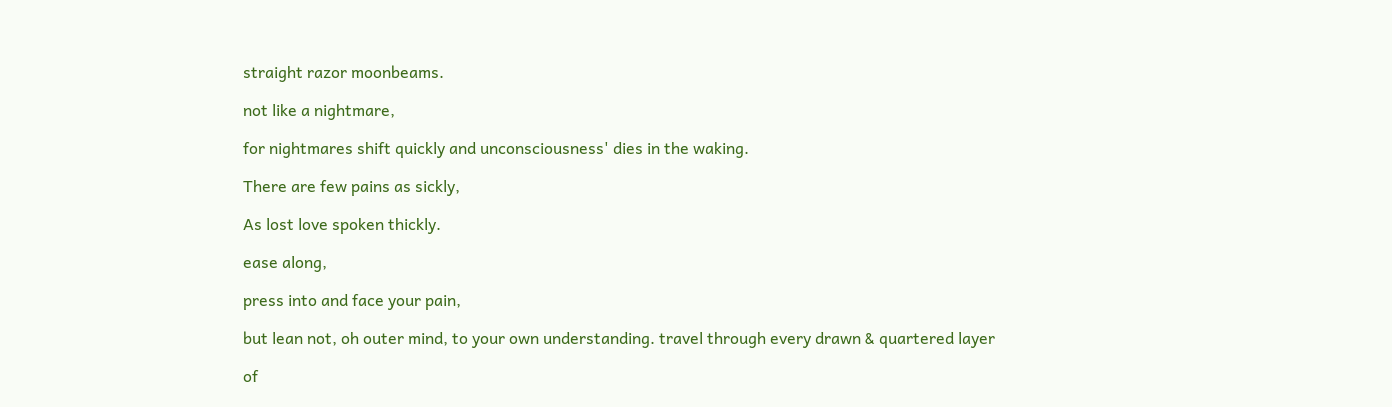straight razor moonbeams.

not like a nightmare,

for nightmares shift quickly and unconsciousness' dies in the waking.

There are few pains as sickly,

As lost love spoken thickly.

ease along,

press into and face your pain,

but lean not, oh outer mind, to your own understanding. travel through every drawn & quartered layer

of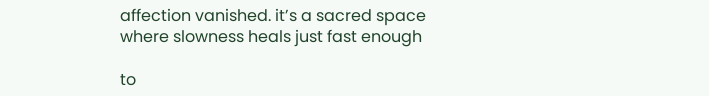affection vanished. it’s a sacred space where slowness heals just fast enough

to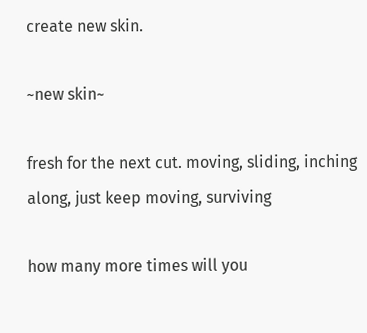create new skin.

~new skin~

fresh for the next cut. moving, sliding, inching along, just keep moving, surviving

how many more times will you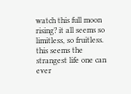watch this full moon rising? it all seems so limitless, so fruitless. this seems the strangest life one can ever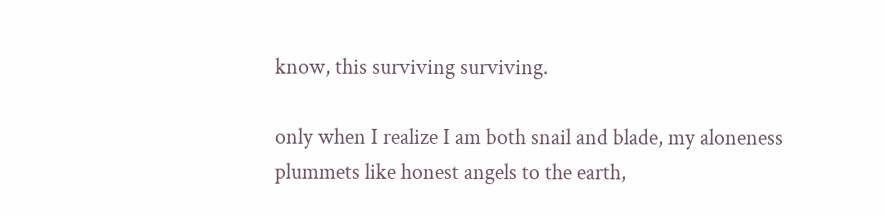know, this surviving surviving.

only when I realize I am both snail and blade, my aloneness plummets like honest angels to the earth,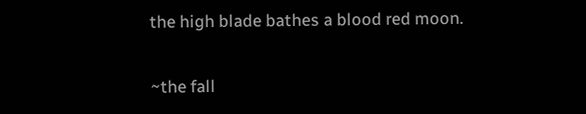the high blade bathes a blood red moon.

~the fall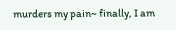murders my pain~ finally, I am